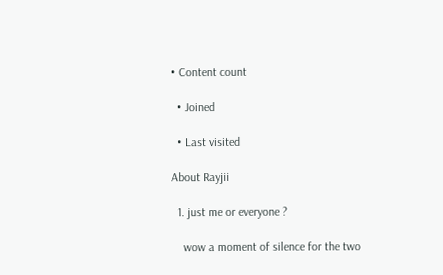• Content count

  • Joined

  • Last visited

About Rayjii

  1. just me or everyone ?

    wow a moment of silence for the two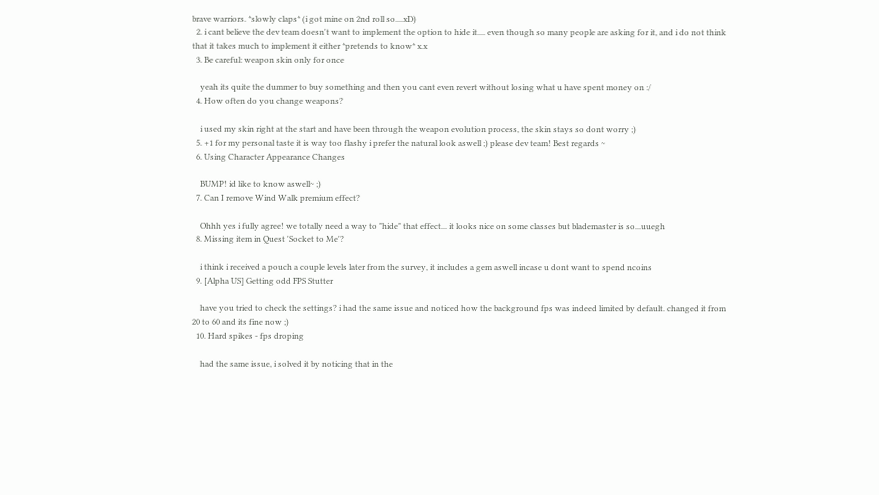brave warriors. *slowly claps* (i got mine on 2nd roll so....xD)
  2. i cant believe the dev team doesn't want to implement the option to hide it.... even though so many people are asking for it, and i do not think that it takes much to implement it either *pretends to know* x.x
  3. Be careful: weapon skin only for once

    yeah its quite the dummer to buy something and then you cant even revert without losing what u have spent money on :/
  4. How often do you change weapons?

    i used my skin right at the start and have been through the weapon evolution process, the skin stays so dont worry ;)
  5. +1 for my personal taste it is way too flashy i prefer the natural look aswell ;) please dev team! Best regards ~
  6. Using Character Appearance Changes

    BUMP! id like to know aswell~ ;)
  7. Can I remove Wind Walk premium effect?

    Ohhh yes i fully agree! we totally need a way to "hide" that effect... it looks nice on some classes but blademaster is so...uuegh
  8. Missing item in Quest 'Socket to Me'?

    i think i received a pouch a couple levels later from the survey, it includes a gem aswell incase u dont want to spend ncoins
  9. [Alpha US] Getting odd FPS Stutter

    have you tried to check the settings? i had the same issue and noticed how the background fps was indeed limited by default. changed it from 20 to 60 and its fine now ;)
  10. Hard spikes - fps droping

    had the same issue, i solved it by noticing that in the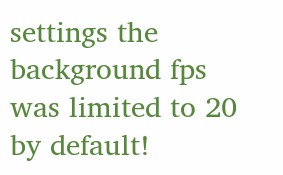settings the background fps was limited to 20 by default!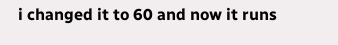i changed it to 60 and now it runs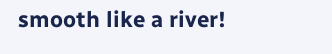smooth like a river!